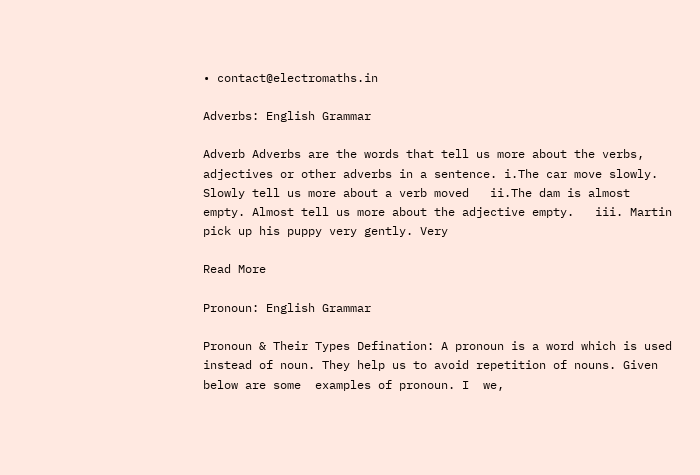• contact@electromaths.in

Adverbs: English Grammar

Adverb Adverbs are the words that tell us more about the verbs, adjectives or other adverbs in a sentence. i.The car move slowly. Slowly tell us more about a verb moved   ii.The dam is almost empty. Almost tell us more about the adjective empty.   iii. Martin pick up his puppy very gently. Very

Read More

Pronoun: English Grammar

Pronoun & Their Types Defination: A pronoun is a word which is used instead of noun. They help us to avoid repetition of nouns. Given below are some  examples of pronoun. I  we,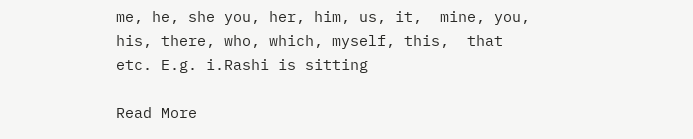me, he, she you, her, him, us, it,  mine, you,  his, there, who, which, myself, this,  that etc. E.g. i.Rashi is sitting

Read More